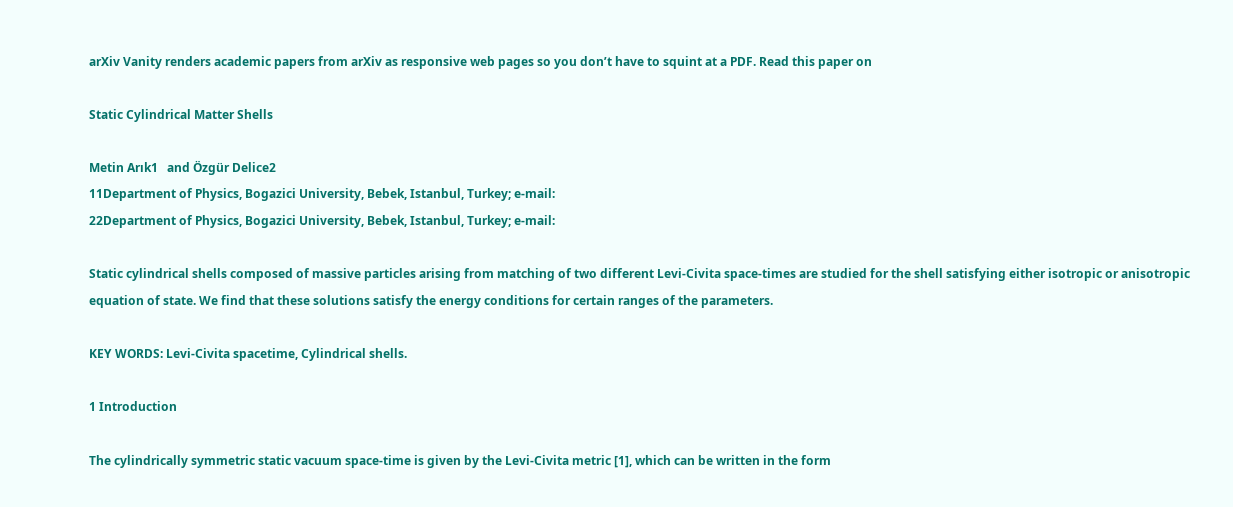arXiv Vanity renders academic papers from arXiv as responsive web pages so you don’t have to squint at a PDF. Read this paper on

Static Cylindrical Matter Shells

Metin Arık1   and Özgür Delice2
11Department of Physics, Bogazici University, Bebek, Istanbul, Turkey; e-mail:
22Department of Physics, Bogazici University, Bebek, Istanbul, Turkey; e-mail:

Static cylindrical shells composed of massive particles arising from matching of two different Levi-Civita space-times are studied for the shell satisfying either isotropic or anisotropic equation of state. We find that these solutions satisfy the energy conditions for certain ranges of the parameters.

KEY WORDS: Levi-Civita spacetime, Cylindrical shells.

1 Introduction

The cylindrically symmetric static vacuum space-time is given by the Levi-Civita metric [1], which can be written in the form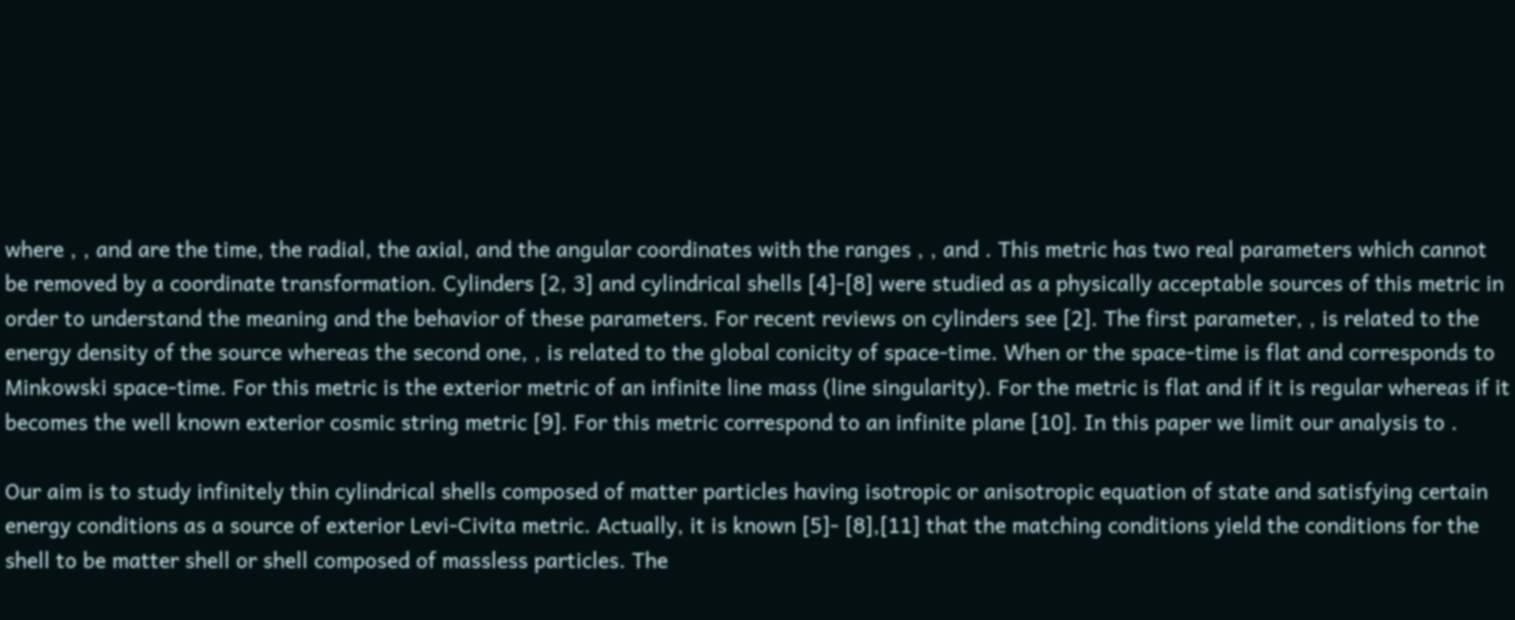where , , and are the time, the radial, the axial, and the angular coordinates with the ranges , , and . This metric has two real parameters which cannot be removed by a coordinate transformation. Cylinders [2, 3] and cylindrical shells [4]-[8] were studied as a physically acceptable sources of this metric in order to understand the meaning and the behavior of these parameters. For recent reviews on cylinders see [2]. The first parameter, , is related to the energy density of the source whereas the second one, , is related to the global conicity of space-time. When or the space-time is flat and corresponds to Minkowski space-time. For this metric is the exterior metric of an infinite line mass (line singularity). For the metric is flat and if it is regular whereas if it becomes the well known exterior cosmic string metric [9]. For this metric correspond to an infinite plane [10]. In this paper we limit our analysis to .

Our aim is to study infinitely thin cylindrical shells composed of matter particles having isotropic or anisotropic equation of state and satisfying certain energy conditions as a source of exterior Levi-Civita metric. Actually, it is known [5]- [8],[11] that the matching conditions yield the conditions for the shell to be matter shell or shell composed of massless particles. The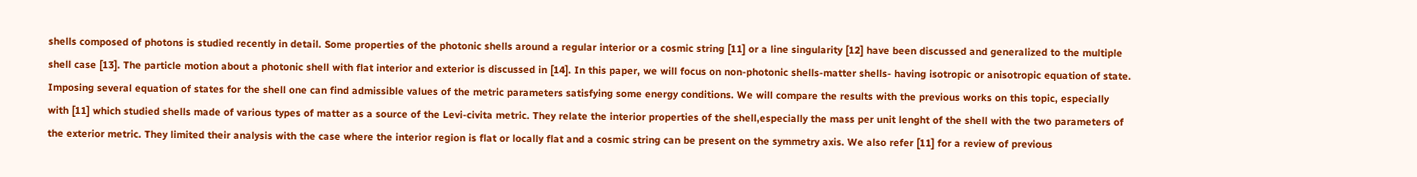shells composed of photons is studied recently in detail. Some properties of the photonic shells around a regular interior or a cosmic string [11] or a line singularity [12] have been discussed and generalized to the multiple shell case [13]. The particle motion about a photonic shell with flat interior and exterior is discussed in [14]. In this paper, we will focus on non-photonic shells-matter shells- having isotropic or anisotropic equation of state. Imposing several equation of states for the shell one can find admissible values of the metric parameters satisfying some energy conditions. We will compare the results with the previous works on this topic, especially with [11] which studied shells made of various types of matter as a source of the Levi-civita metric. They relate the interior properties of the shell,especially the mass per unit lenght of the shell with the two parameters of the exterior metric. They limited their analysis with the case where the interior region is flat or locally flat and a cosmic string can be present on the symmetry axis. We also refer [11] for a review of previous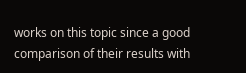works on this topic since a good comparison of their results with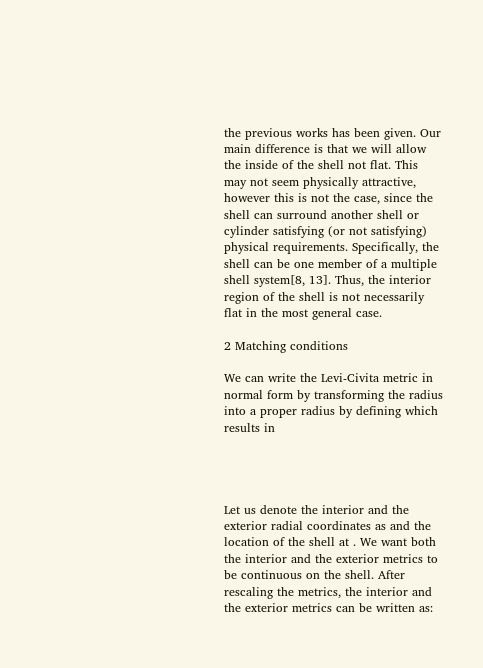the previous works has been given. Our main difference is that we will allow the inside of the shell not flat. This may not seem physically attractive, however this is not the case, since the shell can surround another shell or cylinder satisfying (or not satisfying) physical requirements. Specifically, the shell can be one member of a multiple shell system[8, 13]. Thus, the interior region of the shell is not necessarily flat in the most general case.

2 Matching conditions

We can write the Levi-Civita metric in normal form by transforming the radius into a proper radius by defining which results in




Let us denote the interior and the exterior radial coordinates as and the location of the shell at . We want both the interior and the exterior metrics to be continuous on the shell. After rescaling the metrics, the interior and the exterior metrics can be written as: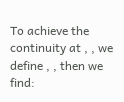To achieve the continuity at , , we define , , then we find: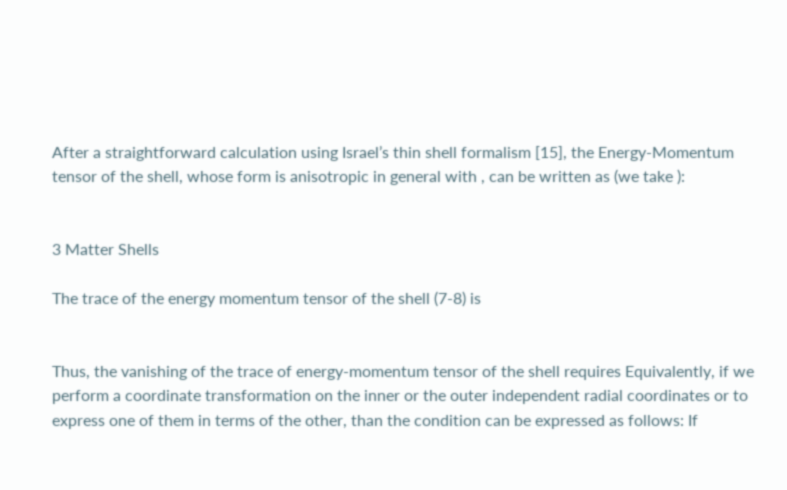After a straightforward calculation using Israel’s thin shell formalism [15], the Energy-Momentum tensor of the shell, whose form is anisotropic in general with , can be written as (we take ):


3 Matter Shells

The trace of the energy momentum tensor of the shell (7-8) is


Thus, the vanishing of the trace of energy-momentum tensor of the shell requires Equivalently, if we perform a coordinate transformation on the inner or the outer independent radial coordinates or to express one of them in terms of the other, than the condition can be expressed as follows: If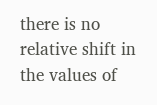there is no relative shift in the values of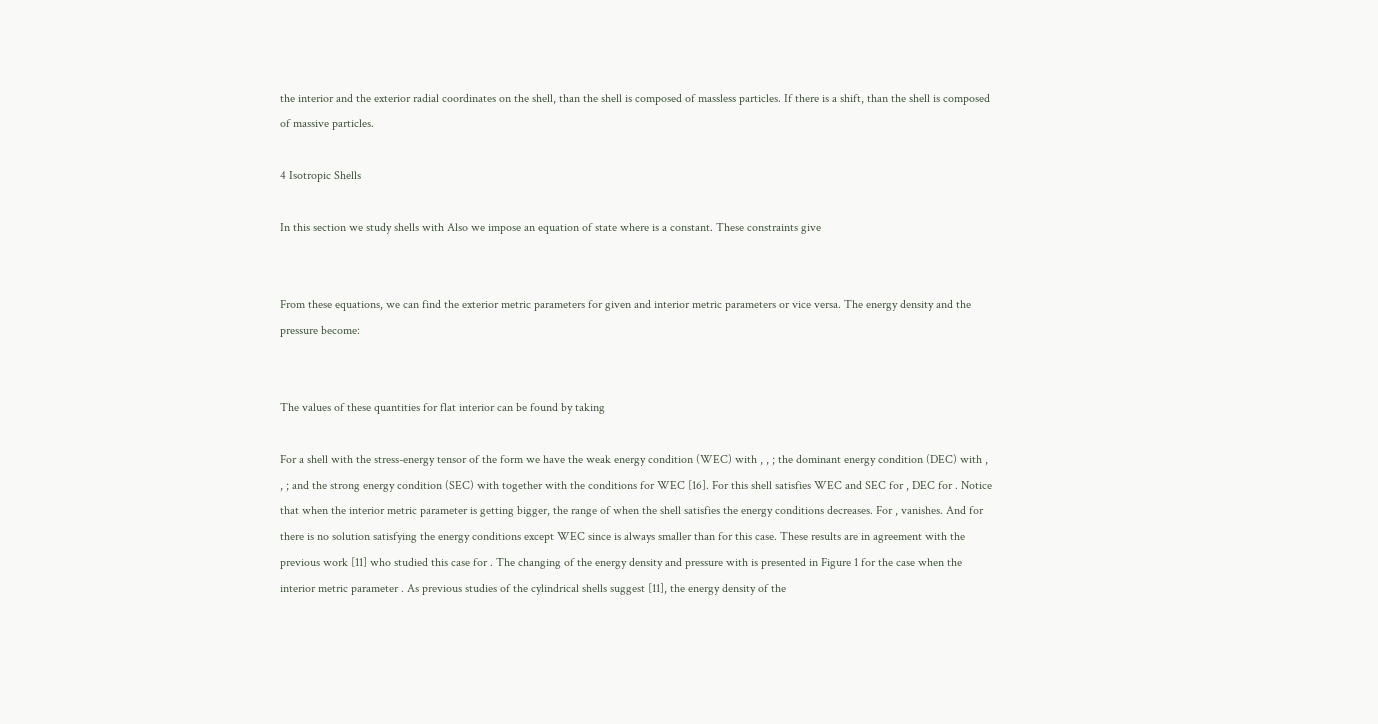the interior and the exterior radial coordinates on the shell, than the shell is composed of massless particles. If there is a shift, than the shell is composed of massive particles.

4 Isotropic Shells

In this section we study shells with Also we impose an equation of state where is a constant. These constraints give


From these equations, we can find the exterior metric parameters for given and interior metric parameters or vice versa. The energy density and the pressure become:


The values of these quantities for flat interior can be found by taking

For a shell with the stress-energy tensor of the form we have the weak energy condition (WEC) with , , ; the dominant energy condition (DEC) with , , ; and the strong energy condition (SEC) with together with the conditions for WEC [16]. For this shell satisfies WEC and SEC for , DEC for . Notice that when the interior metric parameter is getting bigger, the range of when the shell satisfies the energy conditions decreases. For , vanishes. And for there is no solution satisfying the energy conditions except WEC since is always smaller than for this case. These results are in agreement with the previous work [11] who studied this case for . The changing of the energy density and pressure with is presented in Figure 1 for the case when the interior metric parameter . As previous studies of the cylindrical shells suggest [11], the energy density of the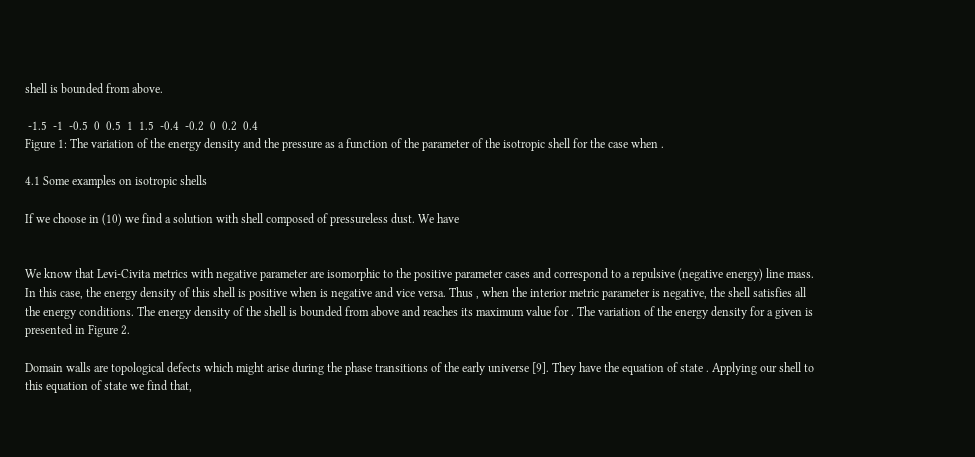shell is bounded from above.

 -1.5  -1  -0.5  0  0.5  1  1.5  -0.4  -0.2  0  0.2  0.4
Figure 1: The variation of the energy density and the pressure as a function of the parameter of the isotropic shell for the case when .

4.1 Some examples on isotropic shells

If we choose in (10) we find a solution with shell composed of pressureless dust. We have


We know that Levi-Civita metrics with negative parameter are isomorphic to the positive parameter cases and correspond to a repulsive (negative energy) line mass. In this case, the energy density of this shell is positive when is negative and vice versa. Thus , when the interior metric parameter is negative, the shell satisfies all the energy conditions. The energy density of the shell is bounded from above and reaches its maximum value for . The variation of the energy density for a given is presented in Figure 2.

Domain walls are topological defects which might arise during the phase transitions of the early universe [9]. They have the equation of state . Applying our shell to this equation of state we find that,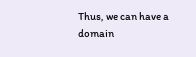Thus, we can have a domain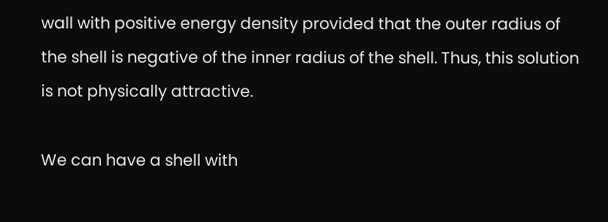wall with positive energy density provided that the outer radius of the shell is negative of the inner radius of the shell. Thus, this solution is not physically attractive.

We can have a shell with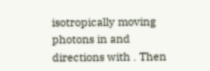isotropically moving photons in and directions with . Then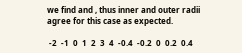we find and , thus inner and outer radii agree for this case as expected.

 -2  -1  0  1  2  3  4  -0.4  -0.2  0  0.2  0.4